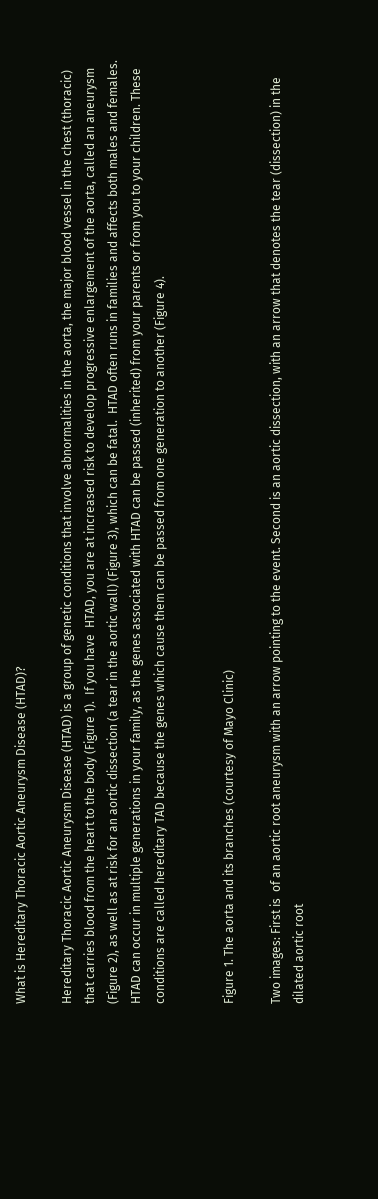What is Hereditary Thoracic Aortic Aneurysm Disease (HTAD)?

Hereditary Thoracic Aortic Aneurysm Disease (HTAD) is a group of genetic conditions that involve abnormalities in the aorta, the major blood vessel in the chest (thoracic) that carries blood from the heart to the body (Figure 1).  If you have  HTAD, you are at increased risk to develop progressive enlargement of the aorta, called an aneurysm (Figure 2), as well as at risk for an aortic dissection (a tear in the aortic wall) (Figure 3), which can be fatal.  HTAD often runs in families and affects both males and females. HTAD can occur in multiple generations in your family, as the genes associated with HTAD can be passed (inherited) from your parents or from you to your children. These conditions are called hereditary TAD because the genes which cause them can be passed from one generation to another (Figure 4).


Figure 1. The aorta and its branches (courtesy of Mayo Clinic)

Two images: First is  of an aortic root aneurysm with an arrow pointing to the event. Second is an aortic dissection, with an arrow that denotes the tear (dissection) in the dilated aortic root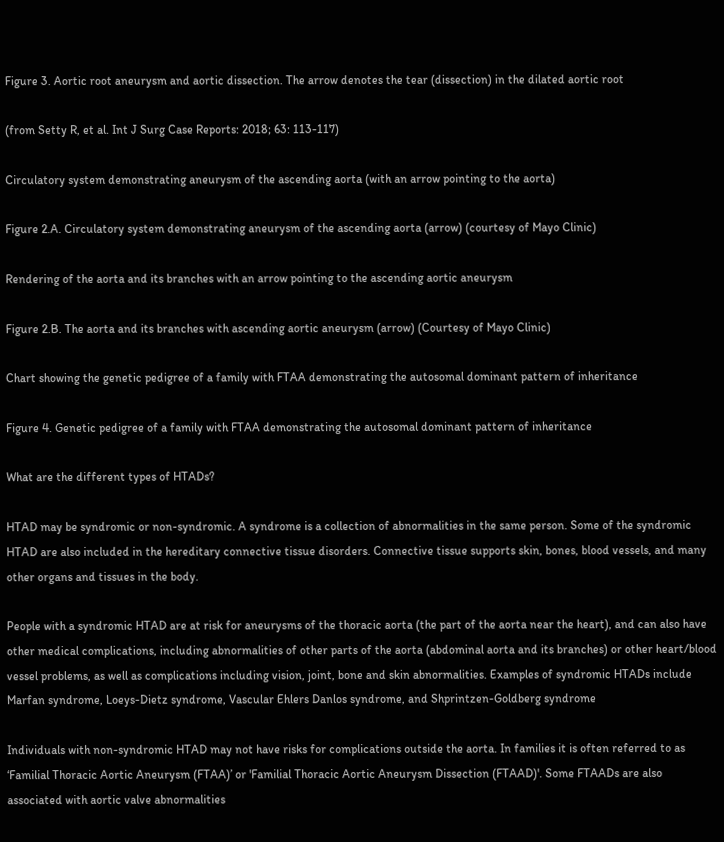Figure 3. Aortic root aneurysm and aortic dissection. The arrow denotes the tear (dissection) in the dilated aortic root

(from Setty R, et al. Int J Surg Case Reports: 2018; 63: 113-117)

Circulatory system demonstrating aneurysm of the ascending aorta (with an arrow pointing to the aorta)

Figure 2.A. Circulatory system demonstrating aneurysm of the ascending aorta (arrow) (courtesy of Mayo Clinic)

Rendering of the aorta and its branches with an arrow pointing to the ascending aortic aneurysm

Figure 2.B. The aorta and its branches with ascending aortic aneurysm (arrow) (Courtesy of Mayo Clinic)

Chart showing the genetic pedigree of a family with FTAA demonstrating the autosomal dominant pattern of inheritance

Figure 4. Genetic pedigree of a family with FTAA demonstrating the autosomal dominant pattern of inheritance

What are the different types of HTADs?

HTAD may be syndromic or non-syndromic. A syndrome is a collection of abnormalities in the same person. Some of the syndromic HTAD are also included in the hereditary connective tissue disorders. Connective tissue supports skin, bones, blood vessels, and many other organs and tissues in the body.

People with a syndromic HTAD are at risk for aneurysms of the thoracic aorta (the part of the aorta near the heart), and can also have other medical complications, including abnormalities of other parts of the aorta (abdominal aorta and its branches) or other heart/blood vessel problems, as well as complications including vision, joint, bone and skin abnormalities. Examples of syndromic HTADs include Marfan syndrome, Loeys-Dietz syndrome, Vascular Ehlers Danlos syndrome, and Shprintzen-Goldberg syndrome

Individuals with non-syndromic HTAD may not have risks for complications outside the aorta. In families it is often referred to as ‘Familial Thoracic Aortic Aneurysm (FTAA)’ or 'Familial Thoracic Aortic Aneurysm Dissection (FTAAD)'. Some FTAADs are also associated with aortic valve abnormalities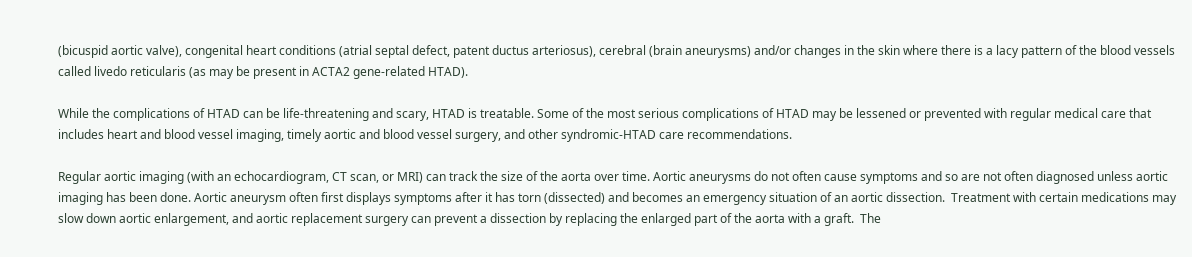(bicuspid aortic valve), congenital heart conditions (atrial septal defect, patent ductus arteriosus), cerebral (brain aneurysms) and/or changes in the skin where there is a lacy pattern of the blood vessels called livedo reticularis (as may be present in ACTA2 gene-related HTAD).

While the complications of HTAD can be life-threatening and scary, HTAD is treatable. Some of the most serious complications of HTAD may be lessened or prevented with regular medical care that includes heart and blood vessel imaging, timely aortic and blood vessel surgery, and other syndromic-HTAD care recommendations.

Regular aortic imaging (with an echocardiogram, CT scan, or MRI) can track the size of the aorta over time. Aortic aneurysms do not often cause symptoms and so are not often diagnosed unless aortic imaging has been done. Aortic aneurysm often first displays symptoms after it has torn (dissected) and becomes an emergency situation of an aortic dissection.  Treatment with certain medications may slow down aortic enlargement, and aortic replacement surgery can prevent a dissection by replacing the enlarged part of the aorta with a graft.  The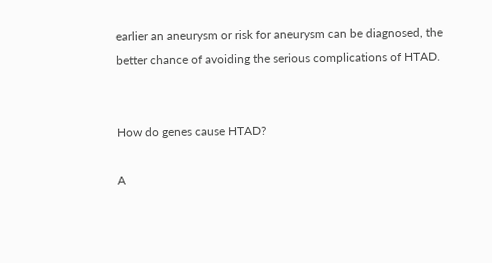earlier an aneurysm or risk for aneurysm can be diagnosed, the better chance of avoiding the serious complications of HTAD.


How do genes cause HTAD?

A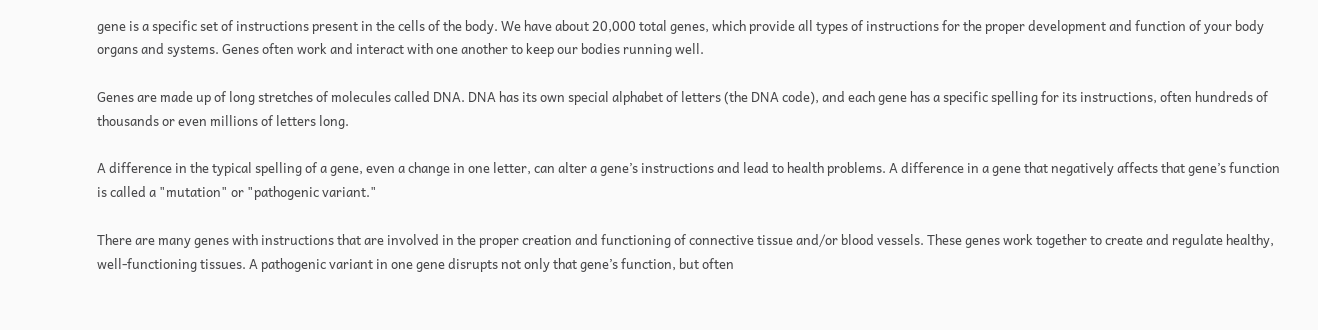gene is a specific set of instructions present in the cells of the body. We have about 20,000 total genes, which provide all types of instructions for the proper development and function of your body organs and systems. Genes often work and interact with one another to keep our bodies running well.

Genes are made up of long stretches of molecules called DNA. DNA has its own special alphabet of letters (the DNA code), and each gene has a specific spelling for its instructions, often hundreds of thousands or even millions of letters long.

A difference in the typical spelling of a gene, even a change in one letter, can alter a gene’s instructions and lead to health problems. A difference in a gene that negatively affects that gene’s function is called a "mutation" or "pathogenic variant."

There are many genes with instructions that are involved in the proper creation and functioning of connective tissue and/or blood vessels. These genes work together to create and regulate healthy, well-functioning tissues. A pathogenic variant in one gene disrupts not only that gene’s function, but often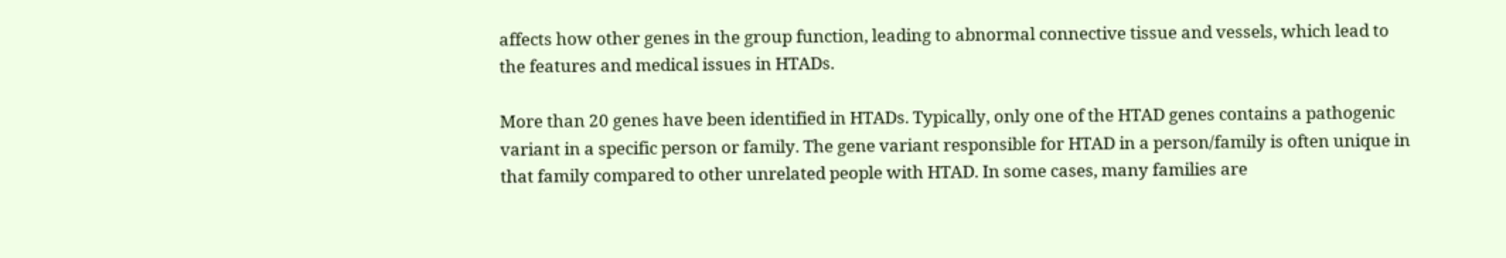affects how other genes in the group function, leading to abnormal connective tissue and vessels, which lead to the features and medical issues in HTADs.

More than 20 genes have been identified in HTADs. Typically, only one of the HTAD genes contains a pathogenic variant in a specific person or family. The gene variant responsible for HTAD in a person/family is often unique in that family compared to other unrelated people with HTAD. In some cases, many families are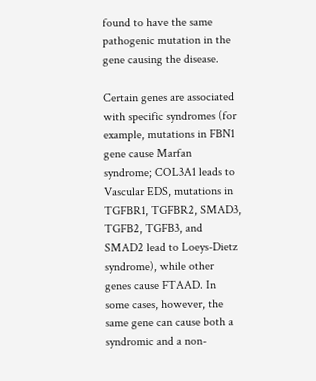found to have the same pathogenic mutation in the gene causing the disease.

Certain genes are associated with specific syndromes (for example, mutations in FBN1 gene cause Marfan syndrome; COL3A1 leads to Vascular EDS, mutations in TGFBR1, TGFBR2, SMAD3, TGFB2, TGFB3, and SMAD2 lead to Loeys-Dietz syndrome), while other genes cause FTAAD. In some cases, however, the same gene can cause both a syndromic and a non-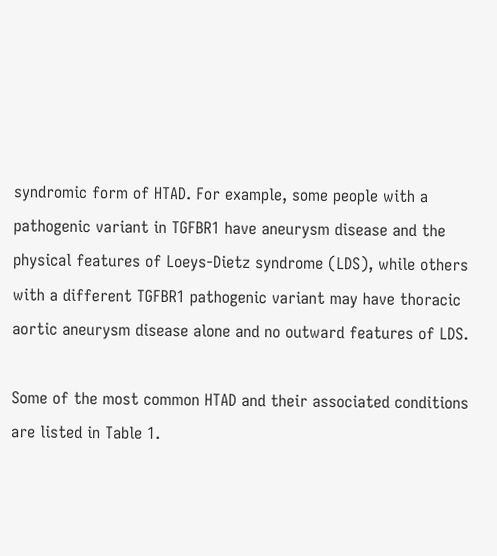syndromic form of HTAD. For example, some people with a pathogenic variant in TGFBR1 have aneurysm disease and the physical features of Loeys-Dietz syndrome (LDS), while others with a different TGFBR1 pathogenic variant may have thoracic aortic aneurysm disease alone and no outward features of LDS.

Some of the most common HTAD and their associated conditions are listed in Table 1.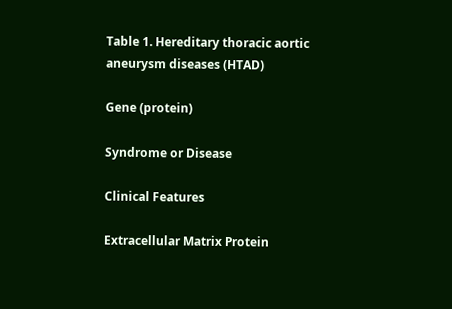Table 1. Hereditary thoracic aortic aneurysm diseases (HTAD)

Gene (protein)

Syndrome or Disease

Clinical Features

Extracellular Matrix Protein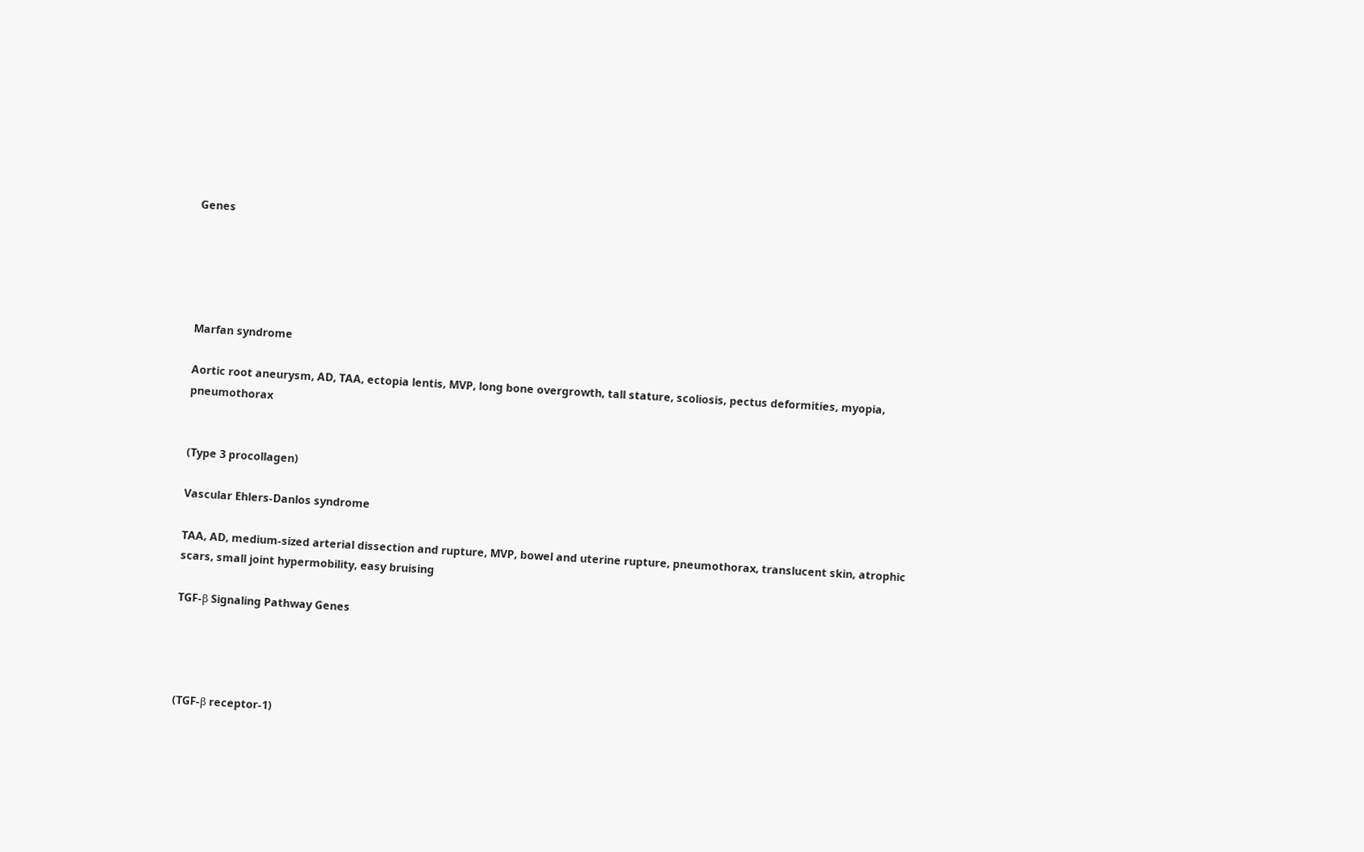Genes





Marfan syndrome

Aortic root aneurysm, AD, TAA, ectopia lentis, MVP, long bone overgrowth, tall stature, scoliosis, pectus deformities, myopia, pneumothorax


(Type 3 procollagen)

Vascular Ehlers-Danlos syndrome

TAA, AD, medium-sized arterial dissection and rupture, MVP, bowel and uterine rupture, pneumothorax, translucent skin, atrophic scars, small joint hypermobility, easy bruising

TGF-β Signaling Pathway Genes




(TGF-β receptor-1)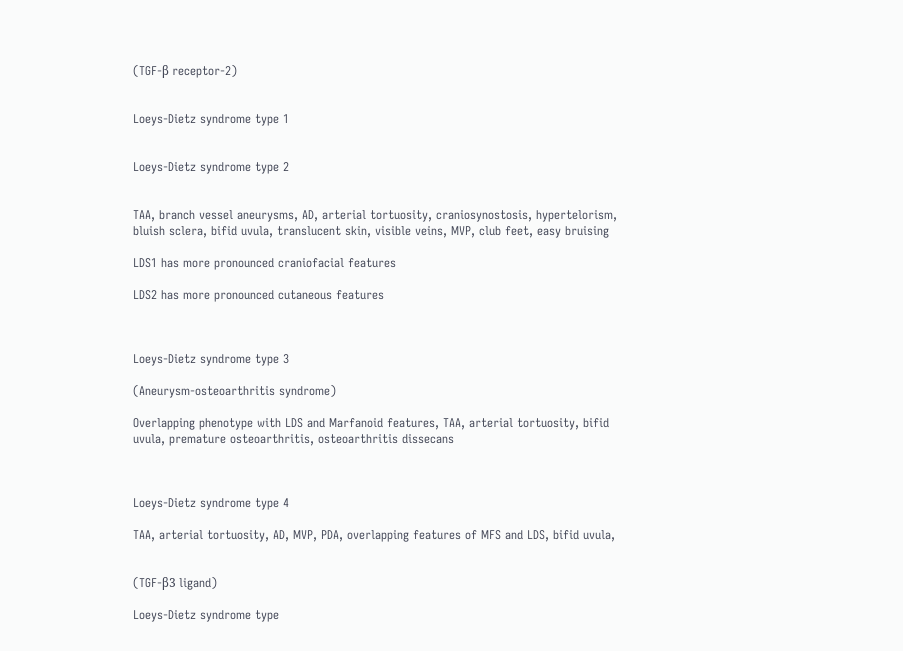(TGF-β receptor-2)


Loeys-Dietz syndrome type 1


Loeys-Dietz syndrome type 2


TAA, branch vessel aneurysms, AD, arterial tortuosity, craniosynostosis, hypertelorism, bluish sclera, bifid uvula, translucent skin, visible veins, MVP, club feet, easy bruising

LDS1 has more pronounced craniofacial features

LDS2 has more pronounced cutaneous features



Loeys-Dietz syndrome type 3

(Aneurysm-osteoarthritis syndrome)

Overlapping phenotype with LDS and Marfanoid features, TAA, arterial tortuosity, bifid uvula, premature osteoarthritis, osteoarthritis dissecans



Loeys-Dietz syndrome type 4

TAA, arterial tortuosity, AD, MVP, PDA, overlapping features of MFS and LDS, bifid uvula,


(TGF-β3 ligand)

Loeys-Dietz syndrome type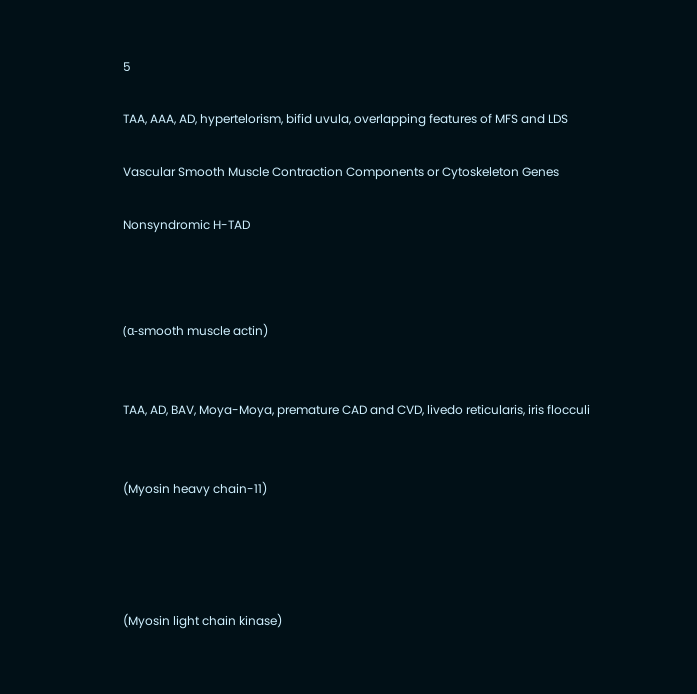5

TAA, AAA, AD, hypertelorism, bifid uvula, overlapping features of MFS and LDS

Vascular Smooth Muscle Contraction Components or Cytoskeleton Genes

Nonsyndromic H-TAD



(α-smooth muscle actin)


TAA, AD, BAV, Moya-Moya, premature CAD and CVD, livedo reticularis, iris flocculi


(Myosin heavy chain-11)




(Myosin light chain kinase)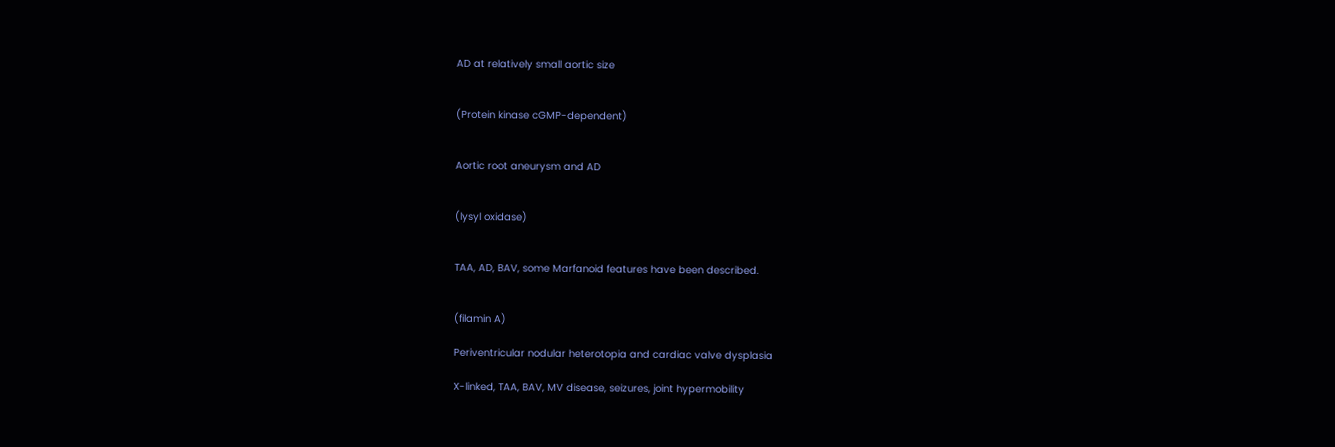AD at relatively small aortic size


(Protein kinase cGMP-dependent)


Aortic root aneurysm and AD


(lysyl oxidase)


TAA, AD, BAV, some Marfanoid features have been described.


(filamin A)

Periventricular nodular heterotopia and cardiac valve dysplasia

X-linked, TAA, BAV, MV disease, seizures, joint hypermobility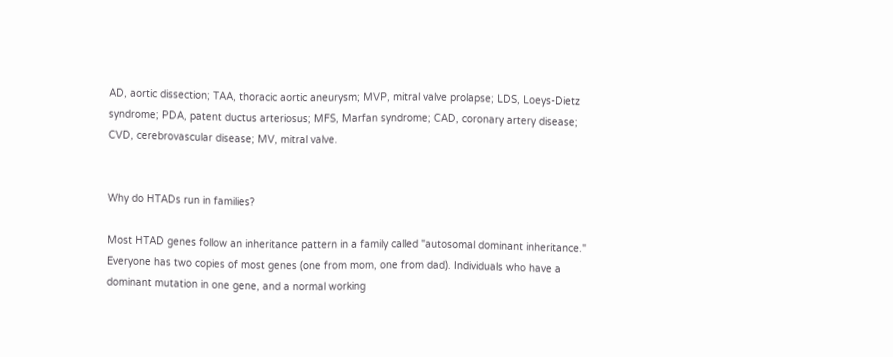AD, aortic dissection; TAA, thoracic aortic aneurysm; MVP, mitral valve prolapse; LDS, Loeys-Dietz syndrome; PDA, patent ductus arteriosus; MFS, Marfan syndrome; CAD, coronary artery disease; CVD, cerebrovascular disease; MV, mitral valve.


Why do HTADs run in families?

Most HTAD genes follow an inheritance pattern in a family called "autosomal dominant inheritance."  Everyone has two copies of most genes (one from mom, one from dad). Individuals who have a dominant mutation in one gene, and a normal working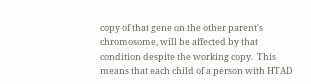copy of that gene on the other parent's chromosome, will be affected by that condition despite the working copy.  This means that each child of a person with HTAD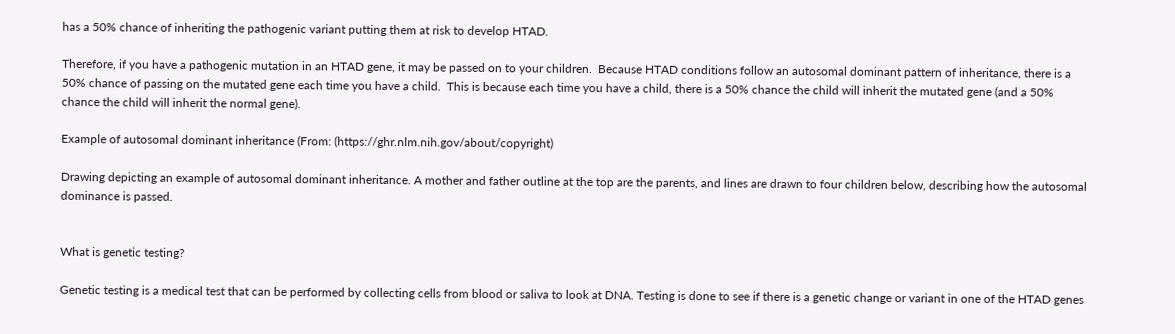has a 50% chance of inheriting the pathogenic variant putting them at risk to develop HTAD.

Therefore, if you have a pathogenic mutation in an HTAD gene, it may be passed on to your children.  Because HTAD conditions follow an autosomal dominant pattern of inheritance, there is a 50% chance of passing on the mutated gene each time you have a child.  This is because each time you have a child, there is a 50% chance the child will inherit the mutated gene (and a 50% chance the child will inherit the normal gene).

Example of autosomal dominant inheritance (From: (https://ghr.nlm.nih.gov/about/copyright)

Drawing depicting an example of autosomal dominant inheritance. A mother and father outline at the top are the parents, and lines are drawn to four children below, describing how the autosomal dominance is passed.


What is genetic testing?

Genetic testing is a medical test that can be performed by collecting cells from blood or saliva to look at DNA. Testing is done to see if there is a genetic change or variant in one of the HTAD genes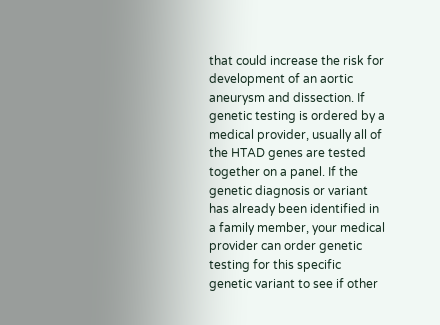that could increase the risk for development of an aortic aneurysm and dissection. If genetic testing is ordered by a medical provider, usually all of the HTAD genes are tested together on a panel. If the genetic diagnosis or variant has already been identified in a family member, your medical provider can order genetic testing for this specific genetic variant to see if other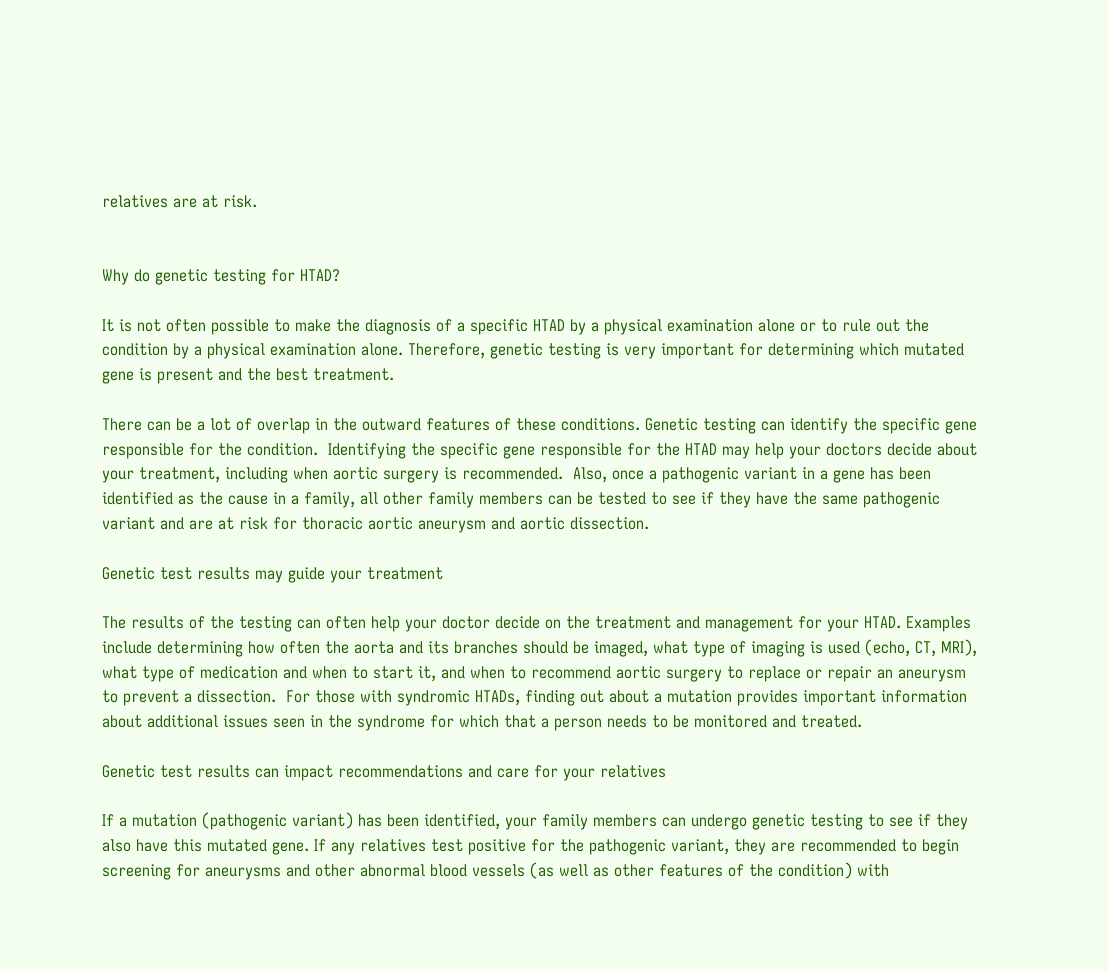relatives are at risk.


Why do genetic testing for HTAD?

It is not often possible to make the diagnosis of a specific HTAD by a physical examination alone or to rule out the condition by a physical examination alone. Therefore, genetic testing is very important for determining which mutated gene is present and the best treatment.

There can be a lot of overlap in the outward features of these conditions. Genetic testing can identify the specific gene responsible for the condition.  Identifying the specific gene responsible for the HTAD may help your doctors decide about your treatment, including when aortic surgery is recommended.  Also, once a pathogenic variant in a gene has been identified as the cause in a family, all other family members can be tested to see if they have the same pathogenic variant and are at risk for thoracic aortic aneurysm and aortic dissection.

Genetic test results may guide your treatment

The results of the testing can often help your doctor decide on the treatment and management for your HTAD. Examples include determining how often the aorta and its branches should be imaged, what type of imaging is used (echo, CT, MRI), what type of medication and when to start it, and when to recommend aortic surgery to replace or repair an aneurysm to prevent a dissection.  For those with syndromic HTADs, finding out about a mutation provides important information about additional issues seen in the syndrome for which that a person needs to be monitored and treated.

Genetic test results can impact recommendations and care for your relatives

If a mutation (pathogenic variant) has been identified, your family members can undergo genetic testing to see if they also have this mutated gene. If any relatives test positive for the pathogenic variant, they are recommended to begin screening for aneurysms and other abnormal blood vessels (as well as other features of the condition) with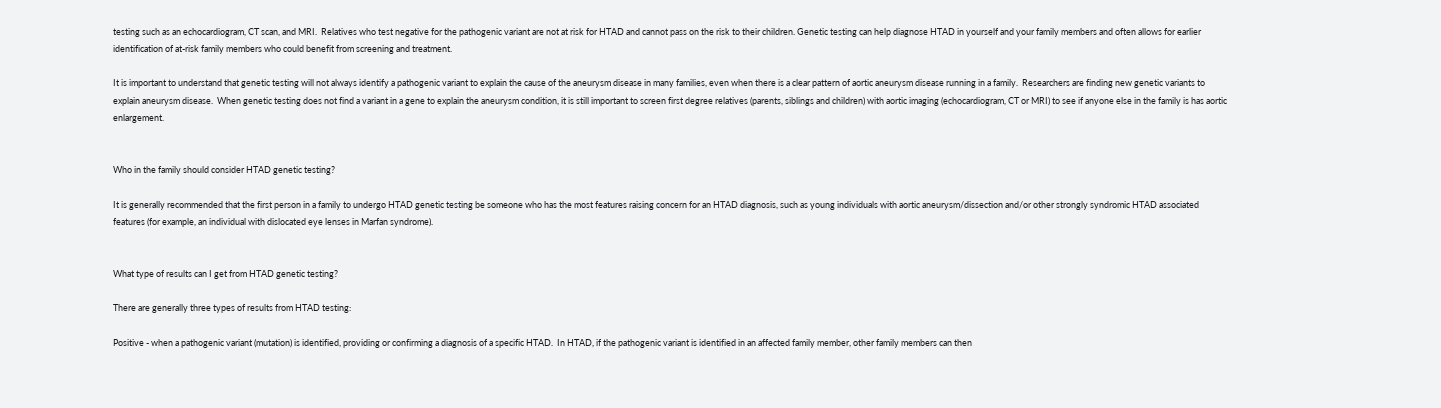testing such as an echocardiogram, CT scan, and MRI.  Relatives who test negative for the pathogenic variant are not at risk for HTAD and cannot pass on the risk to their children. Genetic testing can help diagnose HTAD in yourself and your family members and often allows for earlier identification of at-risk family members who could benefit from screening and treatment.

It is important to understand that genetic testing will not always identify a pathogenic variant to explain the cause of the aneurysm disease in many families, even when there is a clear pattern of aortic aneurysm disease running in a family.  Researchers are finding new genetic variants to explain aneurysm disease.  When genetic testing does not find a variant in a gene to explain the aneurysm condition, it is still important to screen first degree relatives (parents, siblings and children) with aortic imaging (echocardiogram, CT or MRI) to see if anyone else in the family is has aortic enlargement.


Who in the family should consider HTAD genetic testing?

It is generally recommended that the first person in a family to undergo HTAD genetic testing be someone who has the most features raising concern for an HTAD diagnosis, such as young individuals with aortic aneurysm/dissection and/or other strongly syndromic HTAD associated features (for example, an individual with dislocated eye lenses in Marfan syndrome).


What type of results can I get from HTAD genetic testing?

There are generally three types of results from HTAD testing:

Positive - when a pathogenic variant (mutation) is identified, providing or confirming a diagnosis of a specific HTAD.  In HTAD, if the pathogenic variant is identified in an affected family member, other family members can then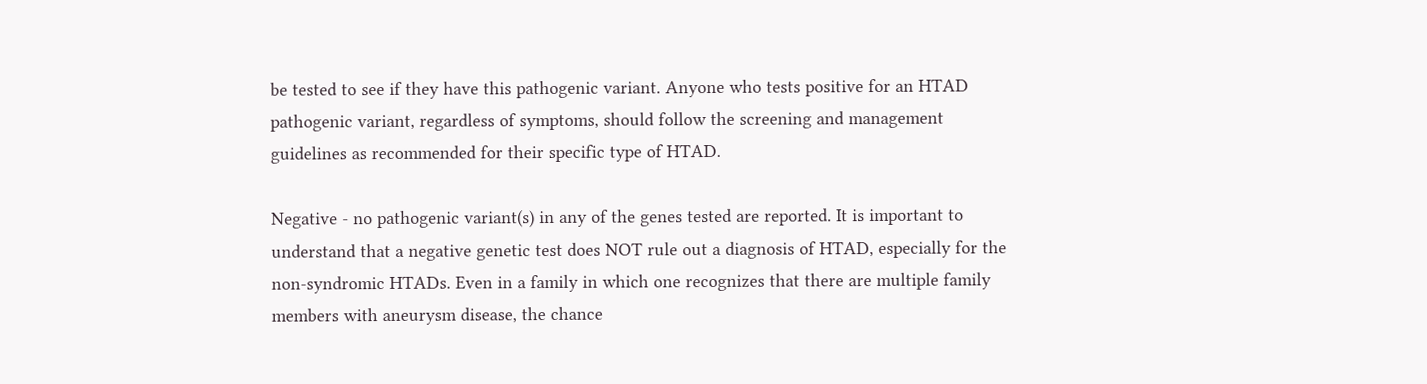be tested to see if they have this pathogenic variant. Anyone who tests positive for an HTAD pathogenic variant, regardless of symptoms, should follow the screening and management guidelines as recommended for their specific type of HTAD.

Negative - no pathogenic variant(s) in any of the genes tested are reported. It is important to understand that a negative genetic test does NOT rule out a diagnosis of HTAD, especially for the non-syndromic HTADs. Even in a family in which one recognizes that there are multiple family members with aneurysm disease, the chance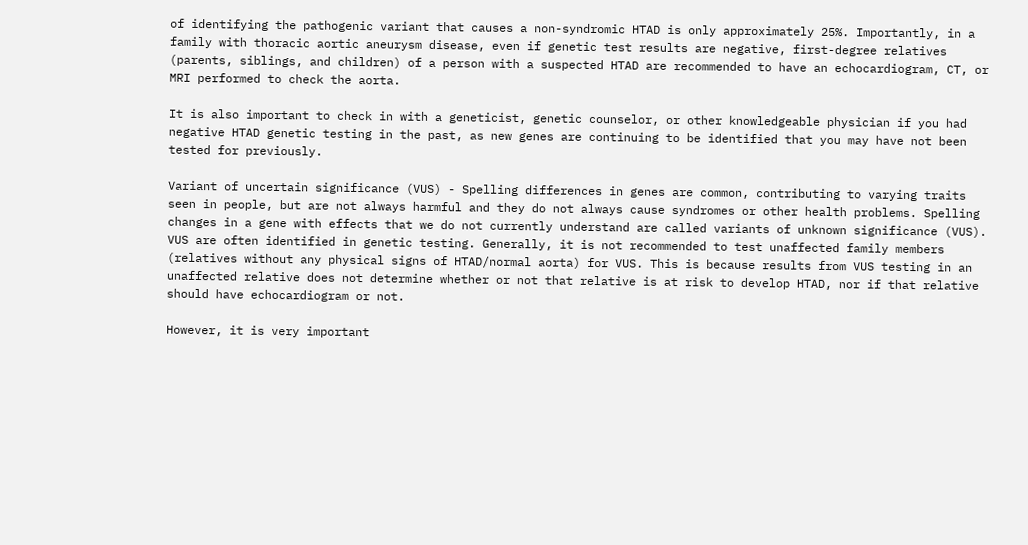of identifying the pathogenic variant that causes a non-syndromic HTAD is only approximately 25%. Importantly, in a family with thoracic aortic aneurysm disease, even if genetic test results are negative, first-degree relatives (parents, siblings, and children) of a person with a suspected HTAD are recommended to have an echocardiogram, CT, or MRI performed to check the aorta.

It is also important to check in with a geneticist, genetic counselor, or other knowledgeable physician if you had negative HTAD genetic testing in the past, as new genes are continuing to be identified that you may have not been tested for previously.

Variant of uncertain significance (VUS) - Spelling differences in genes are common, contributing to varying traits seen in people, but are not always harmful and they do not always cause syndromes or other health problems. Spelling changes in a gene with effects that we do not currently understand are called variants of unknown significance (VUS). VUS are often identified in genetic testing. Generally, it is not recommended to test unaffected family members (relatives without any physical signs of HTAD/normal aorta) for VUS. This is because results from VUS testing in an unaffected relative does not determine whether or not that relative is at risk to develop HTAD, nor if that relative should have echocardiogram or not.

However, it is very important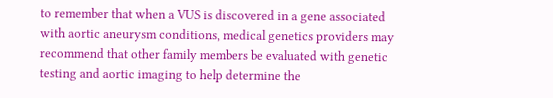to remember that when a VUS is discovered in a gene associated with aortic aneurysm conditions, medical genetics providers may recommend that other family members be evaluated with genetic testing and aortic imaging to help determine the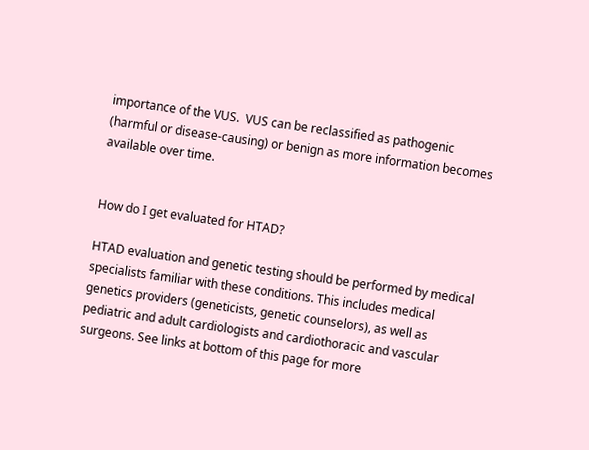importance of the VUS.  VUS can be reclassified as pathogenic (harmful or disease-causing) or benign as more information becomes available over time.


How do I get evaluated for HTAD?

HTAD evaluation and genetic testing should be performed by medical specialists familiar with these conditions. This includes medical genetics providers (geneticists, genetic counselors), as well as pediatric and adult cardiologists and cardiothoracic and vascular surgeons. See links at bottom of this page for more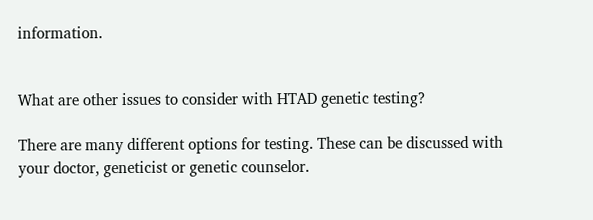information.


What are other issues to consider with HTAD genetic testing?

There are many different options for testing. These can be discussed with your doctor, geneticist or genetic counselor.